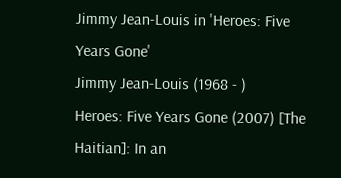Jimmy Jean-Louis in 'Heroes: Five Years Gone'
Jimmy Jean-Louis (1968 - )
Heroes: Five Years Gone (2007) [The Haitian]: In an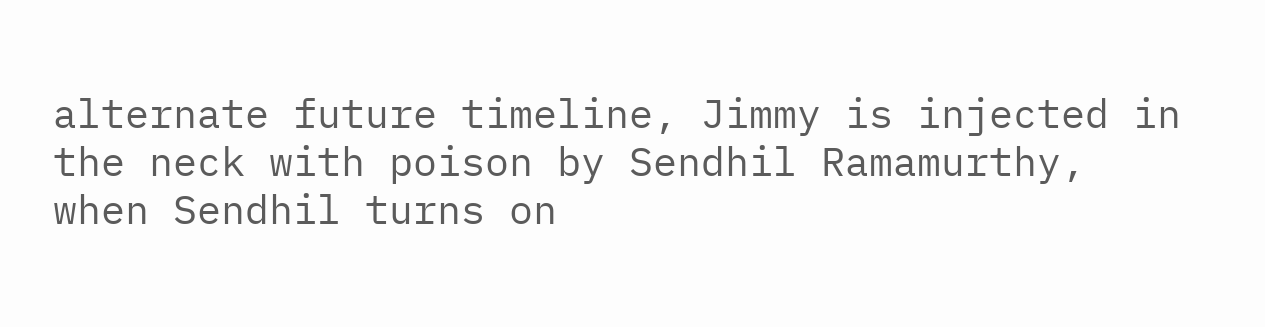alternate future timeline, Jimmy is injected in the neck with poison by Sendhil Ramamurthy, when Sendhil turns on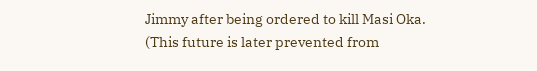Jimmy after being ordered to kill Masi Oka. (This future is later prevented from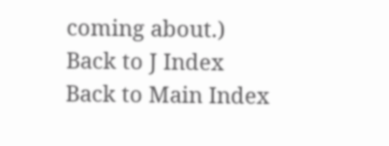coming about.)
Back to J Index
Back to Main Index